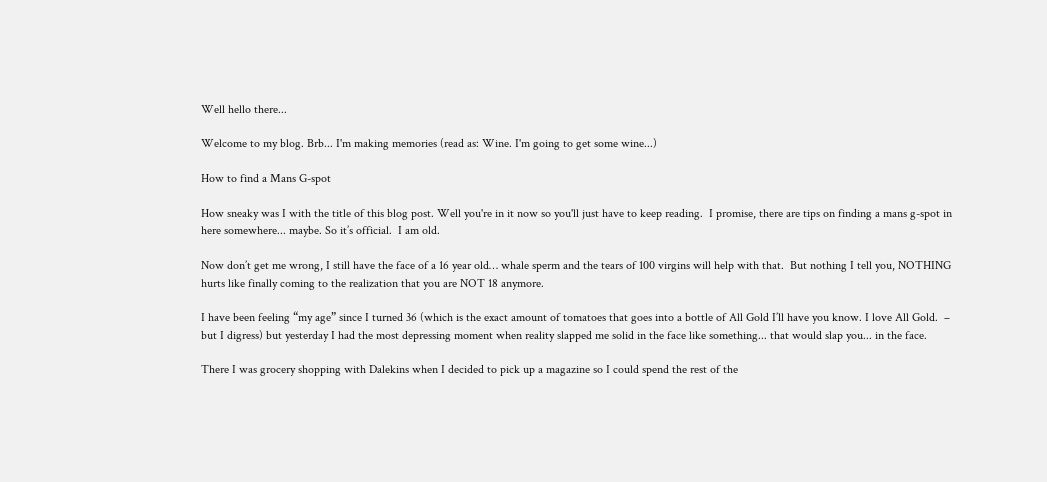Well hello there...

Welcome to my blog. Brb... I'm making memories (read as: Wine. I'm going to get some wine...)

How to find a Mans G-spot

How sneaky was I with the title of this blog post. Well you're in it now so you'll just have to keep reading.  I promise, there are tips on finding a mans g-spot in here somewhere... maybe. So it’s official.  I am old.

Now don’t get me wrong, I still have the face of a 16 year old… whale sperm and the tears of 100 virgins will help with that.  But nothing I tell you, NOTHING hurts like finally coming to the realization that you are NOT 18 anymore.

I have been feeling “my age” since I turned 36 (which is the exact amount of tomatoes that goes into a bottle of All Gold I’ll have you know. I love All Gold.  – but I digress) but yesterday I had the most depressing moment when reality slapped me solid in the face like something... that would slap you... in the face.

There I was grocery shopping with Dalekins when I decided to pick up a magazine so I could spend the rest of the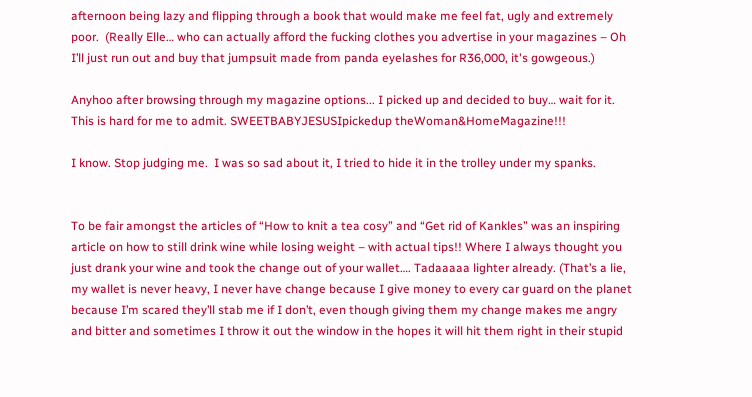afternoon being lazy and flipping through a book that would make me feel fat, ugly and extremely poor.  (Really Elle… who can actually afford the fucking clothes you advertise in your magazines – Oh I’ll just run out and buy that jumpsuit made from panda eyelashes for R36,000, it's gowgeous.)

Anyhoo after browsing through my magazine options... I picked up and decided to buy… wait for it.  This is hard for me to admit. SWEETBABYJESUSIpickedup theWoman&HomeMagazine!!!

I know. Stop judging me.  I was so sad about it, I tried to hide it in the trolley under my spanks.


To be fair amongst the articles of “How to knit a tea cosy” and “Get rid of Kankles” was an inspiring article on how to still drink wine while losing weight – with actual tips!! Where I always thought you just drank your wine and took the change out of your wallet…. Tadaaaaa lighter already. (That’s a lie, my wallet is never heavy, I never have change because I give money to every car guard on the planet because I’m scared they’ll stab me if I don’t, even though giving them my change makes me angry and bitter and sometimes I throw it out the window in the hopes it will hit them right in their stupid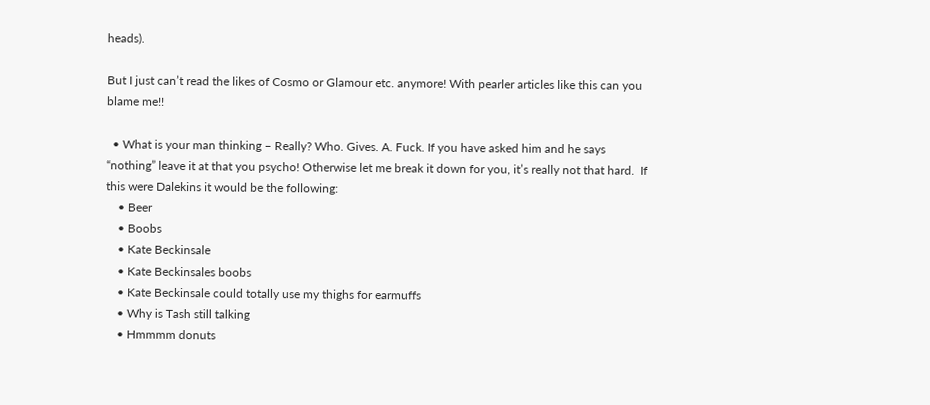heads).

But I just can’t read the likes of Cosmo or Glamour etc. anymore! With pearler articles like this can you blame me!!

  • What is your man thinking – Really? Who. Gives. A. Fuck. If you have asked him and he says “nothing” leave it at that you psycho! Otherwise let me break it down for you, it’s really not that hard.  If this were Dalekins it would be the following:
    • Beer
    • Boobs
    • Kate Beckinsale
    • Kate Beckinsales boobs
    • Kate Beckinsale could totally use my thighs for earmuffs
    • Why is Tash still talking
    • Hmmmm donuts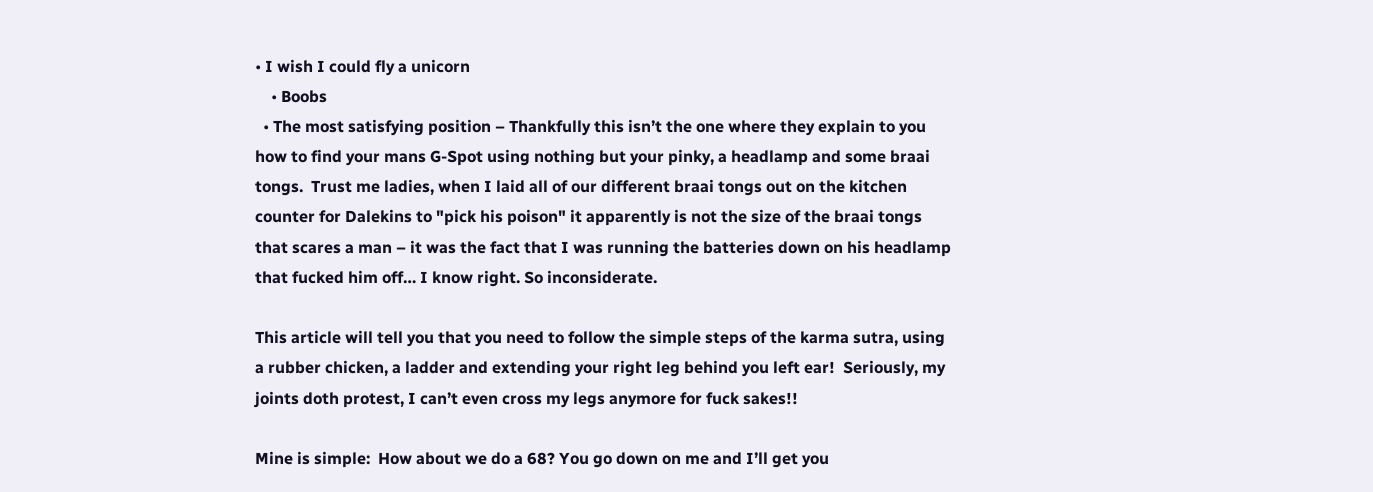• I wish I could fly a unicorn
    • Boobs
  • The most satisfying position – Thankfully this isn’t the one where they explain to you how to find your mans G-Spot using nothing but your pinky, a headlamp and some braai tongs.  Trust me ladies, when I laid all of our different braai tongs out on the kitchen counter for Dalekins to "pick his poison" it apparently is not the size of the braai tongs that scares a man – it was the fact that I was running the batteries down on his headlamp that fucked him off… I know right. So inconsiderate.

This article will tell you that you need to follow the simple steps of the karma sutra, using a rubber chicken, a ladder and extending your right leg behind you left ear!  Seriously, my joints doth protest, I can’t even cross my legs anymore for fuck sakes!!

Mine is simple:  How about we do a 68? You go down on me and I’ll get you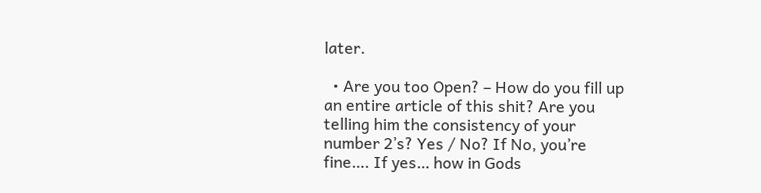later.

  • Are you too Open? – How do you fill up an entire article of this shit? Are you telling him the consistency of your number 2’s? Yes / No? If No, you’re fine…. If yes… how in Gods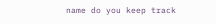name do you keep track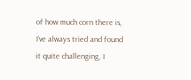of how much corn there is, I’ve always tried and found it quite challenging, I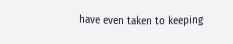have even taken to keeping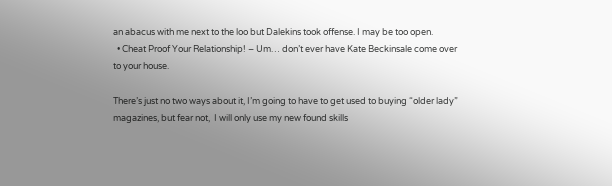an abacus with me next to the loo but Dalekins took offense. I may be too open.
  • Cheat Proof Your Relationship! – Um… don’t ever have Kate Beckinsale come over to your house.

There’s just no two ways about it, I’m going to have to get used to buying “older lady” magazines, but fear not,  I will only use my new found skills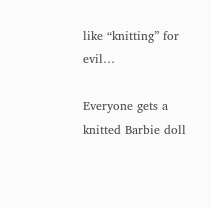like “knitting” for evil…

Everyone gets a knitted Barbie doll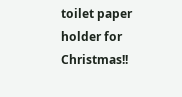toilet paper holder for Christmas!!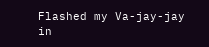Flashed my Va-jay-jay in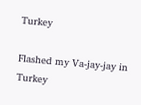Turkey

Flashed my Va-jay-jay in Turkey